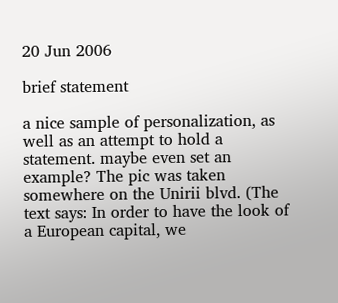20 Jun 2006

brief statement

a nice sample of personalization, as well as an attempt to hold a statement. maybe even set an example? The pic was taken somewhere on the Unirii blvd. (The text says: In order to have the look of a European capital, we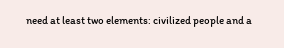need at least two elements: civilized people and a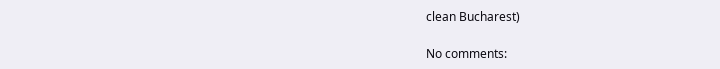clean Bucharest)

No comments: